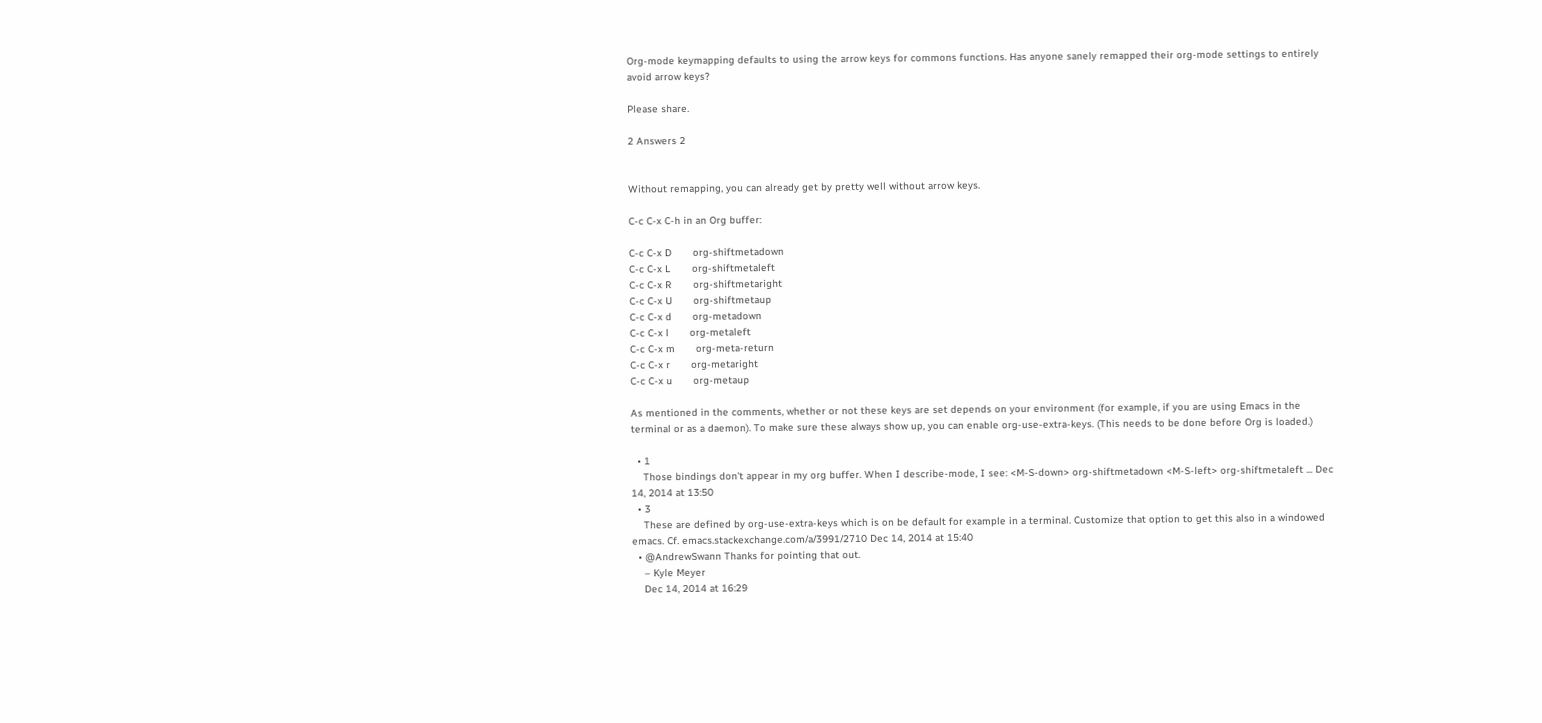Org-mode keymapping defaults to using the arrow keys for commons functions. Has anyone sanely remapped their org-mode settings to entirely avoid arrow keys?

Please share.

2 Answers 2


Without remapping, you can already get by pretty well without arrow keys.

C-c C-x C-h in an Org buffer:

C-c C-x D       org-shiftmetadown
C-c C-x L       org-shiftmetaleft
C-c C-x R       org-shiftmetaright
C-c C-x U       org-shiftmetaup
C-c C-x d       org-metadown
C-c C-x l       org-metaleft
C-c C-x m       org-meta-return
C-c C-x r       org-metaright
C-c C-x u       org-metaup

As mentioned in the comments, whether or not these keys are set depends on your environment (for example, if you are using Emacs in the terminal or as a daemon). To make sure these always show up, you can enable org-use-extra-keys. (This needs to be done before Org is loaded.)

  • 1
    Those bindings don't appear in my org buffer. When I describe-mode, I see: <M-S-down> org-shiftmetadown <M-S-left> org-shiftmetaleft ... Dec 14, 2014 at 13:50
  • 3
    These are defined by org-use-extra-keys which is on be default for example in a terminal. Customize that option to get this also in a windowed emacs. Cf. emacs.stackexchange.com/a/3991/2710 Dec 14, 2014 at 15:40
  • @AndrewSwann Thanks for pointing that out.
    – Kyle Meyer
    Dec 14, 2014 at 16:29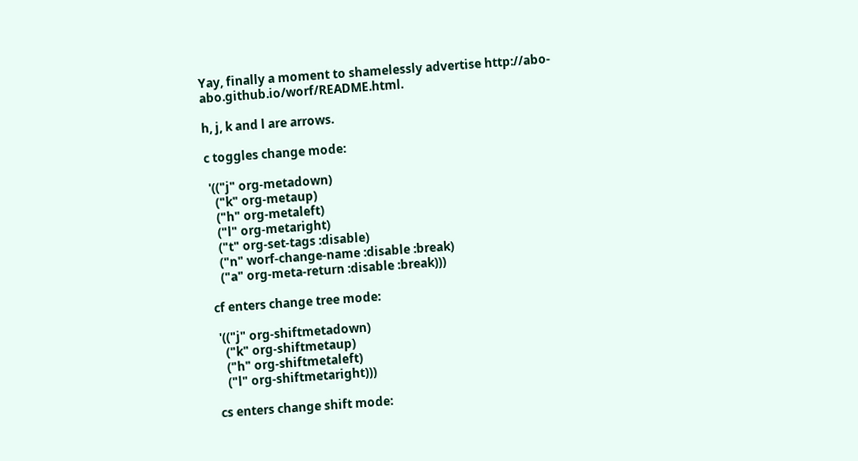Yay, finally a moment to shamelessly advertise http://abo-abo.github.io/worf/README.html.

h, j, k and l are arrows.

c toggles change mode:

 '(("j" org-metadown)
   ("k" org-metaup)
   ("h" org-metaleft)
   ("l" org-metaright)
   ("t" org-set-tags :disable)
   ("n" worf-change-name :disable :break)
   ("a" org-meta-return :disable :break)))

cf enters change tree mode:

 '(("j" org-shiftmetadown)
   ("k" org-shiftmetaup)
   ("h" org-shiftmetaleft)
   ("l" org-shiftmetaright)))

cs enters change shift mode: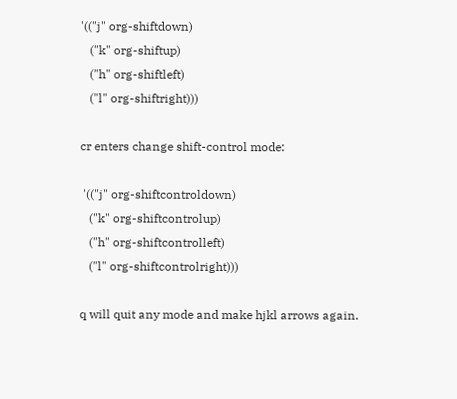'(("j" org-shiftdown)
   ("k" org-shiftup)
   ("h" org-shiftleft)
   ("l" org-shiftright)))

cr enters change shift-control mode:

 '(("j" org-shiftcontroldown)
   ("k" org-shiftcontrolup)
   ("h" org-shiftcontrolleft)
   ("l" org-shiftcontrolright)))

q will quit any mode and make hjkl arrows again.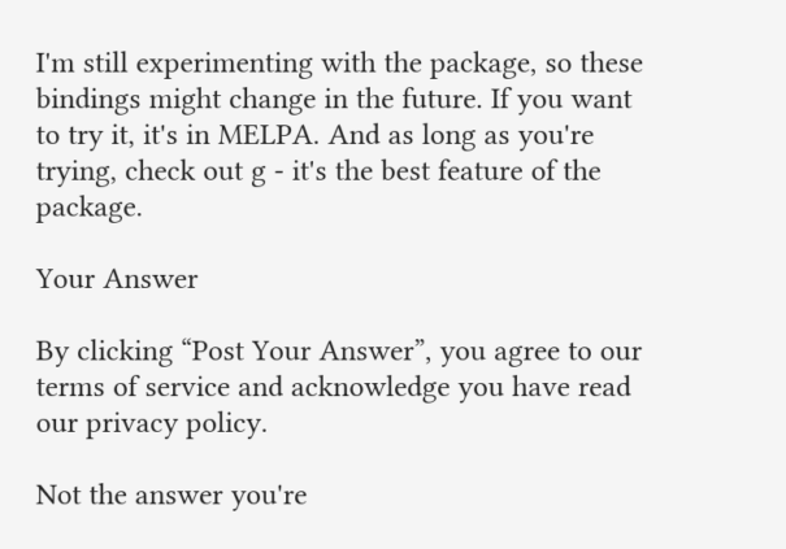I'm still experimenting with the package, so these bindings might change in the future. If you want to try it, it's in MELPA. And as long as you're trying, check out g - it's the best feature of the package.

Your Answer

By clicking “Post Your Answer”, you agree to our terms of service and acknowledge you have read our privacy policy.

Not the answer you're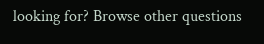looking for? Browse other questions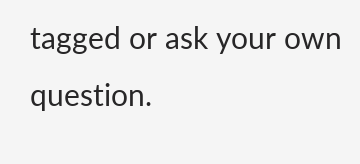tagged or ask your own question.